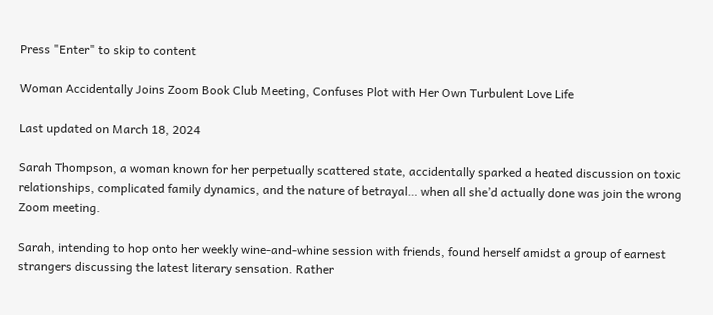Press "Enter" to skip to content

Woman Accidentally Joins Zoom Book Club Meeting, Confuses Plot with Her Own Turbulent Love Life

Last updated on March 18, 2024

Sarah Thompson, a woman known for her perpetually scattered state, accidentally sparked a heated discussion on toxic relationships, complicated family dynamics, and the nature of betrayal… when all she’d actually done was join the wrong Zoom meeting.

Sarah, intending to hop onto her weekly wine-and-whine session with friends, found herself amidst a group of earnest strangers discussing the latest literary sensation. Rather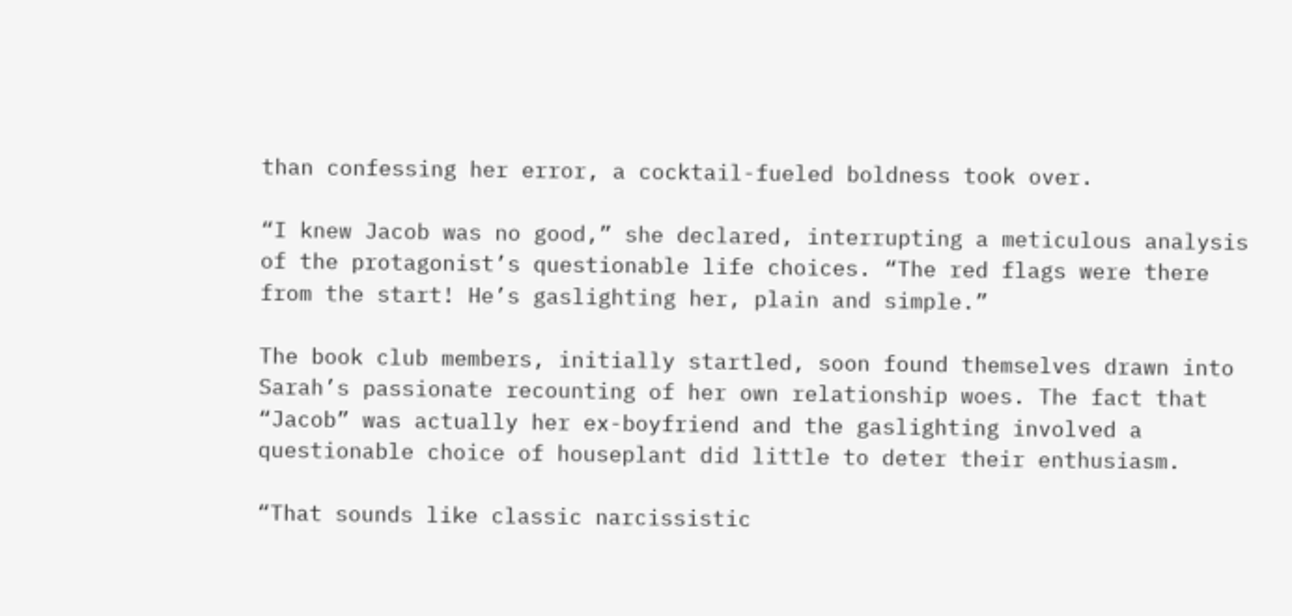than confessing her error, a cocktail-fueled boldness took over.

“I knew Jacob was no good,” she declared, interrupting a meticulous analysis of the protagonist’s questionable life choices. “The red flags were there from the start! He’s gaslighting her, plain and simple.”

The book club members, initially startled, soon found themselves drawn into Sarah’s passionate recounting of her own relationship woes. The fact that “Jacob” was actually her ex-boyfriend and the gaslighting involved a questionable choice of houseplant did little to deter their enthusiasm.

“That sounds like classic narcissistic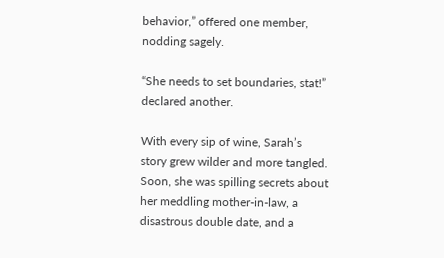behavior,” offered one member, nodding sagely.

“She needs to set boundaries, stat!” declared another.

With every sip of wine, Sarah’s story grew wilder and more tangled. Soon, she was spilling secrets about her meddling mother-in-law, a disastrous double date, and a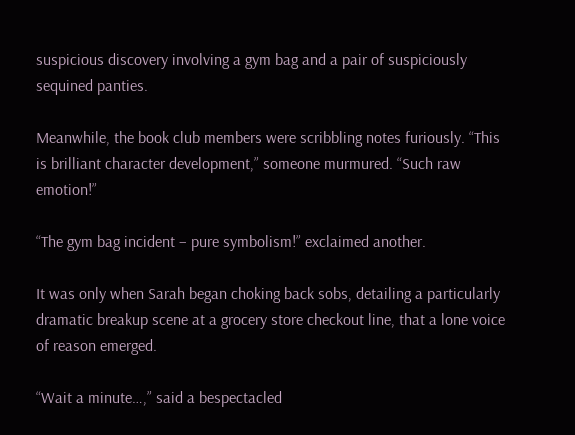suspicious discovery involving a gym bag and a pair of suspiciously sequined panties.

Meanwhile, the book club members were scribbling notes furiously. “This is brilliant character development,” someone murmured. “Such raw emotion!”

“The gym bag incident – pure symbolism!” exclaimed another.

It was only when Sarah began choking back sobs, detailing a particularly dramatic breakup scene at a grocery store checkout line, that a lone voice of reason emerged.

“Wait a minute…,” said a bespectacled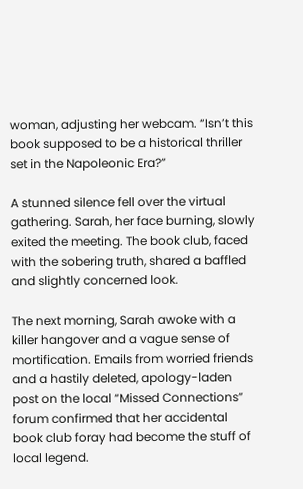woman, adjusting her webcam. “Isn’t this book supposed to be a historical thriller set in the Napoleonic Era?”

A stunned silence fell over the virtual gathering. Sarah, her face burning, slowly exited the meeting. The book club, faced with the sobering truth, shared a baffled and slightly concerned look.

The next morning, Sarah awoke with a killer hangover and a vague sense of mortification. Emails from worried friends and a hastily deleted, apology-laden post on the local “Missed Connections” forum confirmed that her accidental book club foray had become the stuff of local legend.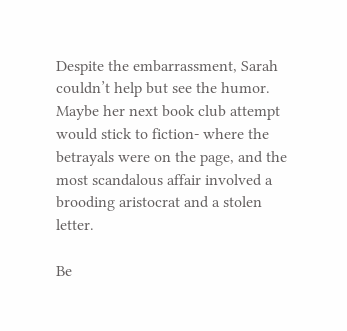Despite the embarrassment, Sarah couldn’t help but see the humor. Maybe her next book club attempt would stick to fiction- where the betrayals were on the page, and the most scandalous affair involved a brooding aristocrat and a stolen letter.

Be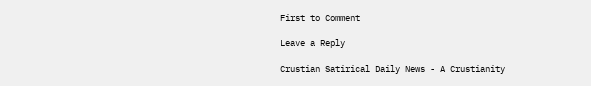First to Comment

Leave a Reply

Crustian Satirical Daily News - A Crustianity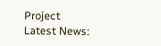Project
Latest News: